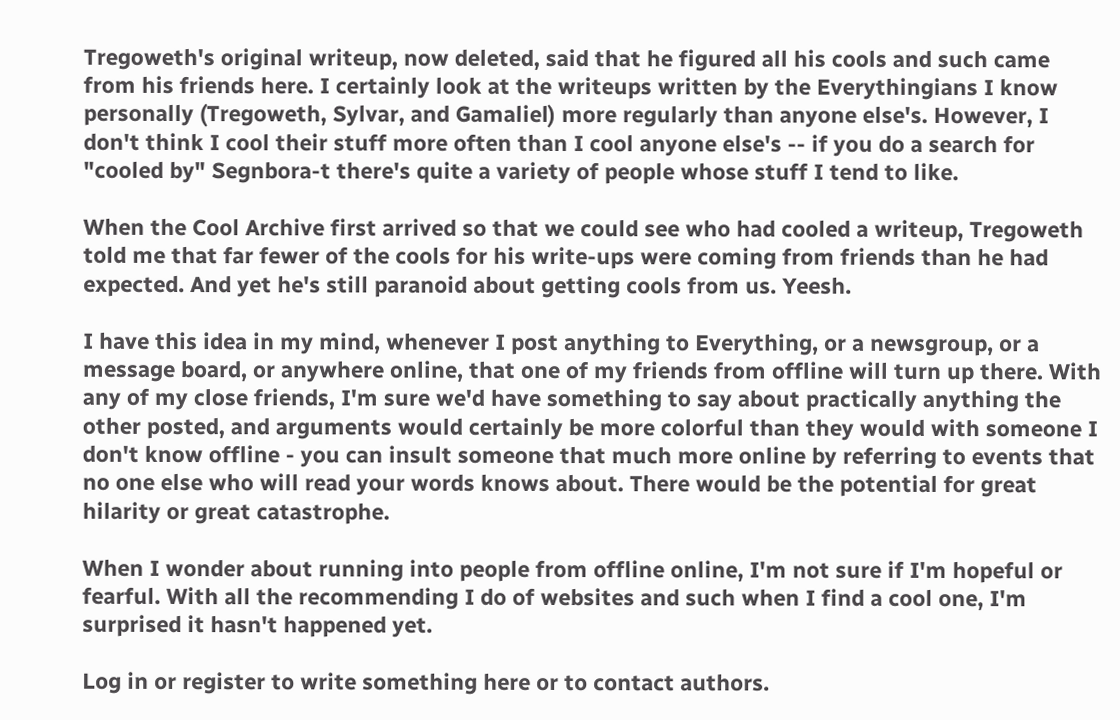Tregoweth's original writeup, now deleted, said that he figured all his cools and such came from his friends here. I certainly look at the writeups written by the Everythingians I know personally (Tregoweth, Sylvar, and Gamaliel) more regularly than anyone else's. However, I don't think I cool their stuff more often than I cool anyone else's -- if you do a search for "cooled by" Segnbora-t there's quite a variety of people whose stuff I tend to like.

When the Cool Archive first arrived so that we could see who had cooled a writeup, Tregoweth told me that far fewer of the cools for his write-ups were coming from friends than he had expected. And yet he's still paranoid about getting cools from us. Yeesh.

I have this idea in my mind, whenever I post anything to Everything, or a newsgroup, or a message board, or anywhere online, that one of my friends from offline will turn up there. With any of my close friends, I'm sure we'd have something to say about practically anything the other posted, and arguments would certainly be more colorful than they would with someone I don't know offline - you can insult someone that much more online by referring to events that no one else who will read your words knows about. There would be the potential for great hilarity or great catastrophe.

When I wonder about running into people from offline online, I'm not sure if I'm hopeful or fearful. With all the recommending I do of websites and such when I find a cool one, I'm surprised it hasn't happened yet.

Log in or register to write something here or to contact authors.